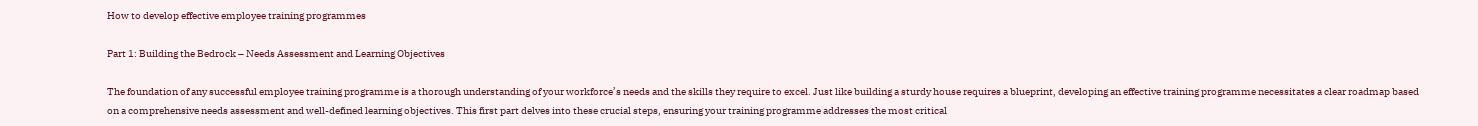How to develop effective employee training programmes

Part 1: Building the Bedrock – Needs Assessment and Learning Objectives

The foundation of any successful employee training programme is a thorough understanding of your workforce’s needs and the skills they require to excel. Just like building a sturdy house requires a blueprint, developing an effective training programme necessitates a clear roadmap based on a comprehensive needs assessment and well-defined learning objectives. This first part delves into these crucial steps, ensuring your training programme addresses the most critical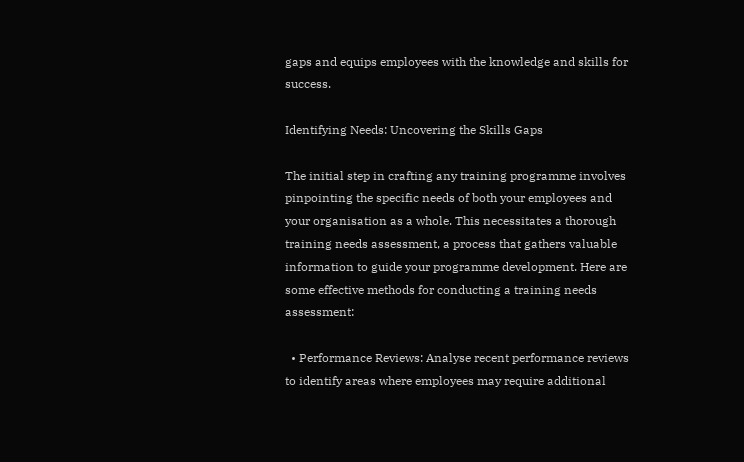gaps and equips employees with the knowledge and skills for success.

Identifying Needs: Uncovering the Skills Gaps

The initial step in crafting any training programme involves pinpointing the specific needs of both your employees and your organisation as a whole. This necessitates a thorough training needs assessment, a process that gathers valuable information to guide your programme development. Here are some effective methods for conducting a training needs assessment:

  • Performance Reviews: Analyse recent performance reviews to identify areas where employees may require additional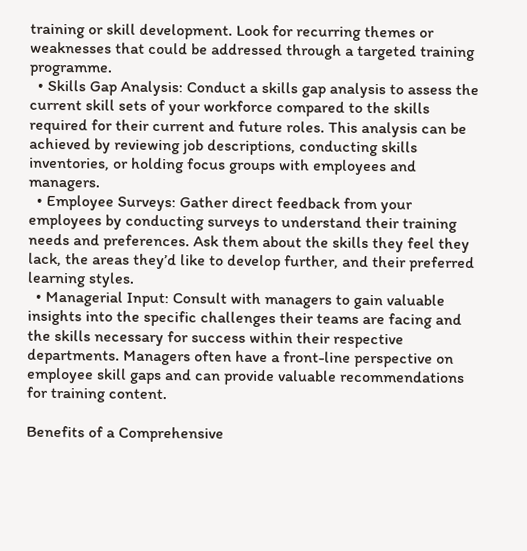training or skill development. Look for recurring themes or weaknesses that could be addressed through a targeted training programme.
  • Skills Gap Analysis: Conduct a skills gap analysis to assess the current skill sets of your workforce compared to the skills required for their current and future roles. This analysis can be achieved by reviewing job descriptions, conducting skills inventories, or holding focus groups with employees and managers.
  • Employee Surveys: Gather direct feedback from your employees by conducting surveys to understand their training needs and preferences. Ask them about the skills they feel they lack, the areas they’d like to develop further, and their preferred learning styles.
  • Managerial Input: Consult with managers to gain valuable insights into the specific challenges their teams are facing and the skills necessary for success within their respective departments. Managers often have a front-line perspective on employee skill gaps and can provide valuable recommendations for training content.

Benefits of a Comprehensive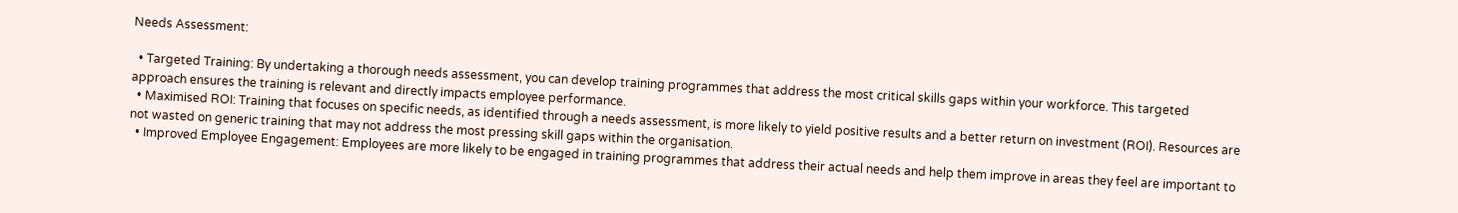Needs Assessment:

  • Targeted Training: By undertaking a thorough needs assessment, you can develop training programmes that address the most critical skills gaps within your workforce. This targeted approach ensures the training is relevant and directly impacts employee performance.
  • Maximised ROI: Training that focuses on specific needs, as identified through a needs assessment, is more likely to yield positive results and a better return on investment (ROI). Resources are not wasted on generic training that may not address the most pressing skill gaps within the organisation.
  • Improved Employee Engagement: Employees are more likely to be engaged in training programmes that address their actual needs and help them improve in areas they feel are important to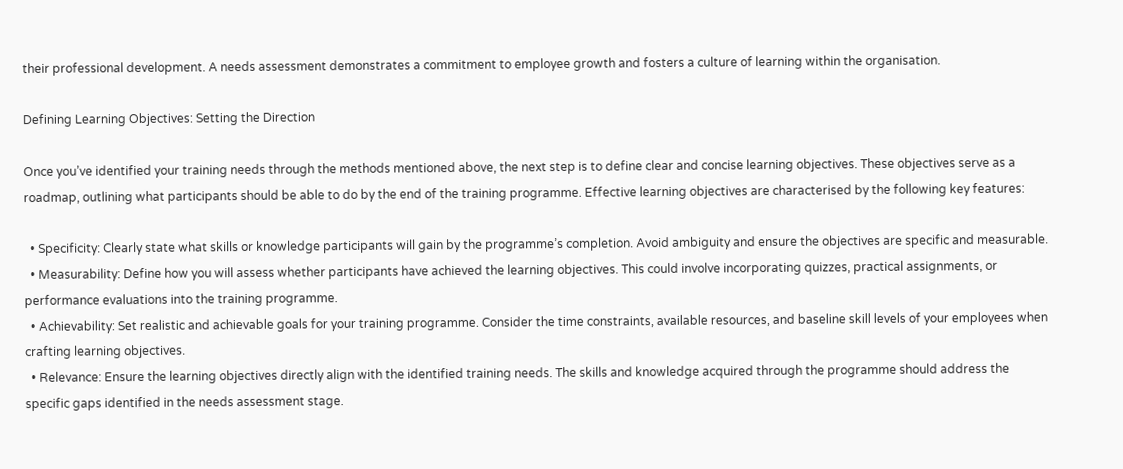their professional development. A needs assessment demonstrates a commitment to employee growth and fosters a culture of learning within the organisation.

Defining Learning Objectives: Setting the Direction

Once you’ve identified your training needs through the methods mentioned above, the next step is to define clear and concise learning objectives. These objectives serve as a roadmap, outlining what participants should be able to do by the end of the training programme. Effective learning objectives are characterised by the following key features:

  • Specificity: Clearly state what skills or knowledge participants will gain by the programme’s completion. Avoid ambiguity and ensure the objectives are specific and measurable.
  • Measurability: Define how you will assess whether participants have achieved the learning objectives. This could involve incorporating quizzes, practical assignments, or performance evaluations into the training programme.
  • Achievability: Set realistic and achievable goals for your training programme. Consider the time constraints, available resources, and baseline skill levels of your employees when crafting learning objectives.
  • Relevance: Ensure the learning objectives directly align with the identified training needs. The skills and knowledge acquired through the programme should address the specific gaps identified in the needs assessment stage.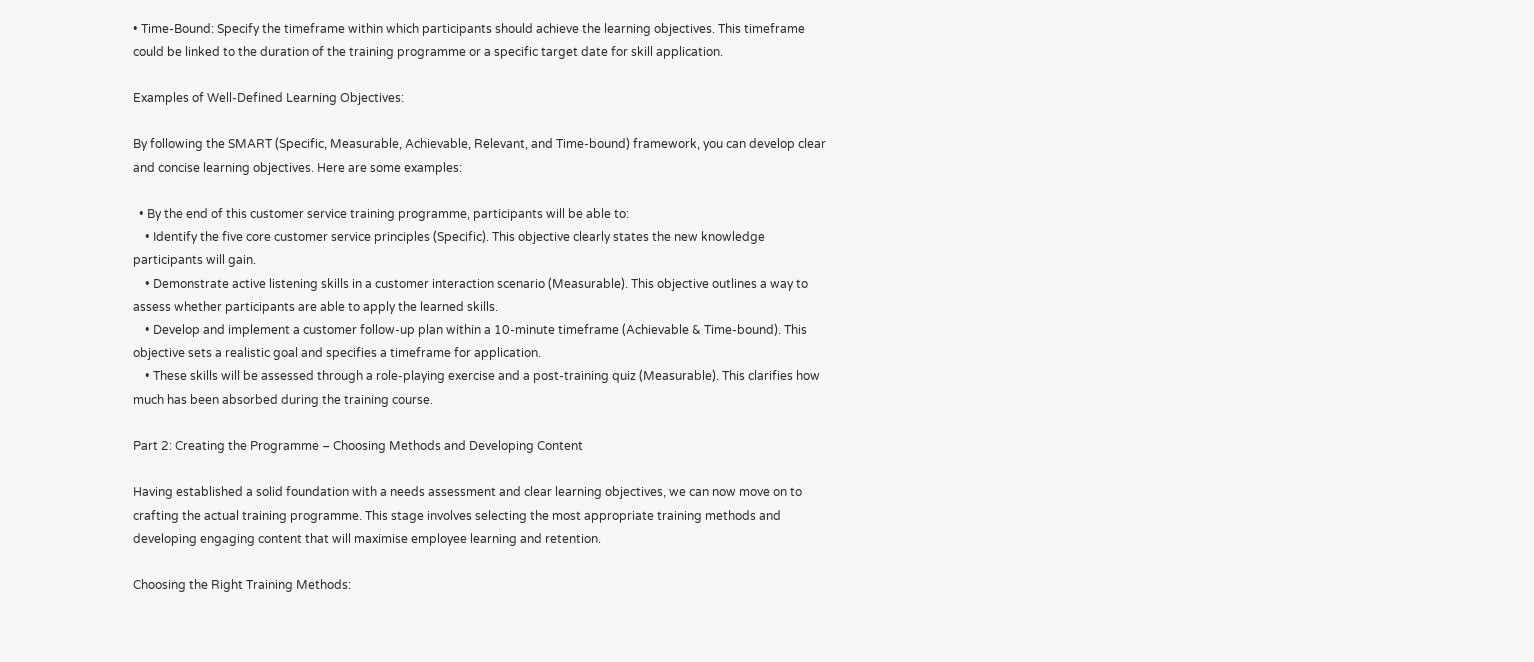• Time-Bound: Specify the timeframe within which participants should achieve the learning objectives. This timeframe could be linked to the duration of the training programme or a specific target date for skill application.

Examples of Well-Defined Learning Objectives:

By following the SMART (Specific, Measurable, Achievable, Relevant, and Time-bound) framework, you can develop clear and concise learning objectives. Here are some examples:

  • By the end of this customer service training programme, participants will be able to:
    • Identify the five core customer service principles (Specific). This objective clearly states the new knowledge participants will gain.
    • Demonstrate active listening skills in a customer interaction scenario (Measurable). This objective outlines a way to assess whether participants are able to apply the learned skills.
    • Develop and implement a customer follow-up plan within a 10-minute timeframe (Achievable & Time-bound). This objective sets a realistic goal and specifies a timeframe for application.
    • These skills will be assessed through a role-playing exercise and a post-training quiz (Measurable). This clarifies how much has been absorbed during the training course.

Part 2: Creating the Programme – Choosing Methods and Developing Content

Having established a solid foundation with a needs assessment and clear learning objectives, we can now move on to crafting the actual training programme. This stage involves selecting the most appropriate training methods and developing engaging content that will maximise employee learning and retention.

Choosing the Right Training Methods: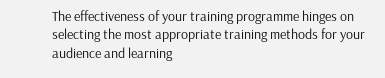The effectiveness of your training programme hinges on selecting the most appropriate training methods for your audience and learning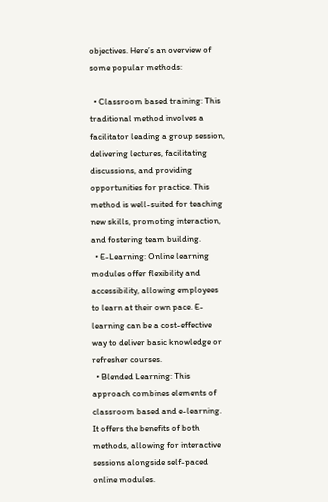objectives. Here’s an overview of some popular methods:

  • Classroom based training: This traditional method involves a facilitator leading a group session, delivering lectures, facilitating discussions, and providing opportunities for practice. This method is well-suited for teaching new skills, promoting interaction, and fostering team building.
  • E-Learning: Online learning modules offer flexibility and accessibility, allowing employees to learn at their own pace. E-learning can be a cost-effective way to deliver basic knowledge or refresher courses.
  • Blended Learning: This approach combines elements of classroom based and e-learning. It offers the benefits of both methods, allowing for interactive sessions alongside self-paced online modules.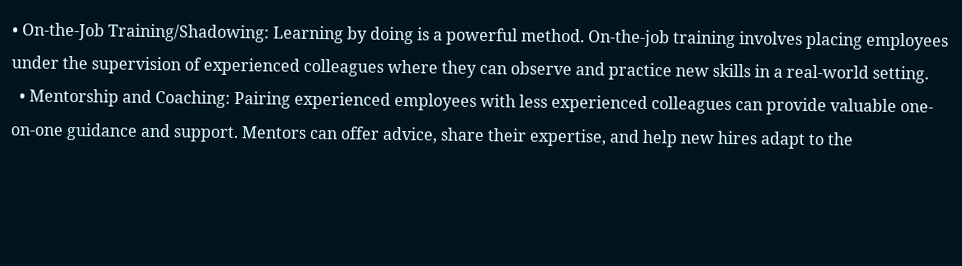• On-the-Job Training/Shadowing: Learning by doing is a powerful method. On-the-job training involves placing employees under the supervision of experienced colleagues where they can observe and practice new skills in a real-world setting.
  • Mentorship and Coaching: Pairing experienced employees with less experienced colleagues can provide valuable one-on-one guidance and support. Mentors can offer advice, share their expertise, and help new hires adapt to the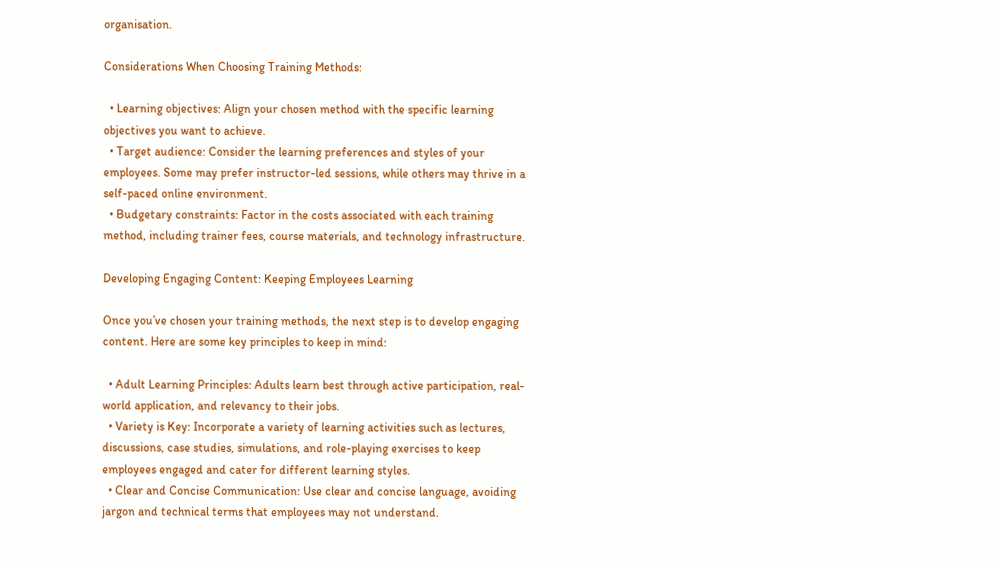organisation.

Considerations When Choosing Training Methods:

  • Learning objectives: Align your chosen method with the specific learning objectives you want to achieve.
  • Target audience: Consider the learning preferences and styles of your employees. Some may prefer instructor-led sessions, while others may thrive in a self-paced online environment.
  • Budgetary constraints: Factor in the costs associated with each training method, including trainer fees, course materials, and technology infrastructure.

Developing Engaging Content: Keeping Employees Learning

Once you’ve chosen your training methods, the next step is to develop engaging content. Here are some key principles to keep in mind:

  • Adult Learning Principles: Adults learn best through active participation, real-world application, and relevancy to their jobs.
  • Variety is Key: Incorporate a variety of learning activities such as lectures, discussions, case studies, simulations, and role-playing exercises to keep employees engaged and cater for different learning styles.
  • Clear and Concise Communication: Use clear and concise language, avoiding jargon and technical terms that employees may not understand.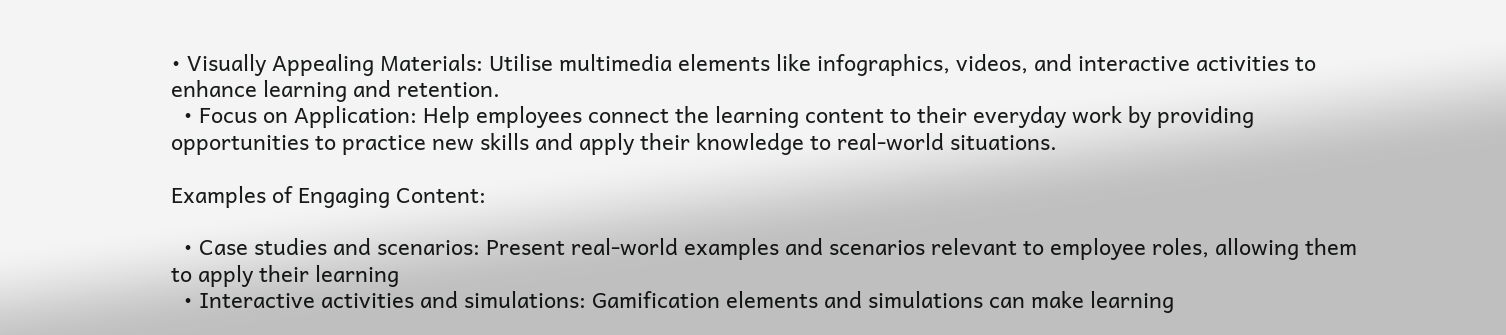• Visually Appealing Materials: Utilise multimedia elements like infographics, videos, and interactive activities to enhance learning and retention.
  • Focus on Application: Help employees connect the learning content to their everyday work by providing opportunities to practice new skills and apply their knowledge to real-world situations.

Examples of Engaging Content:

  • Case studies and scenarios: Present real-world examples and scenarios relevant to employee roles, allowing them to apply their learning
  • Interactive activities and simulations: Gamification elements and simulations can make learning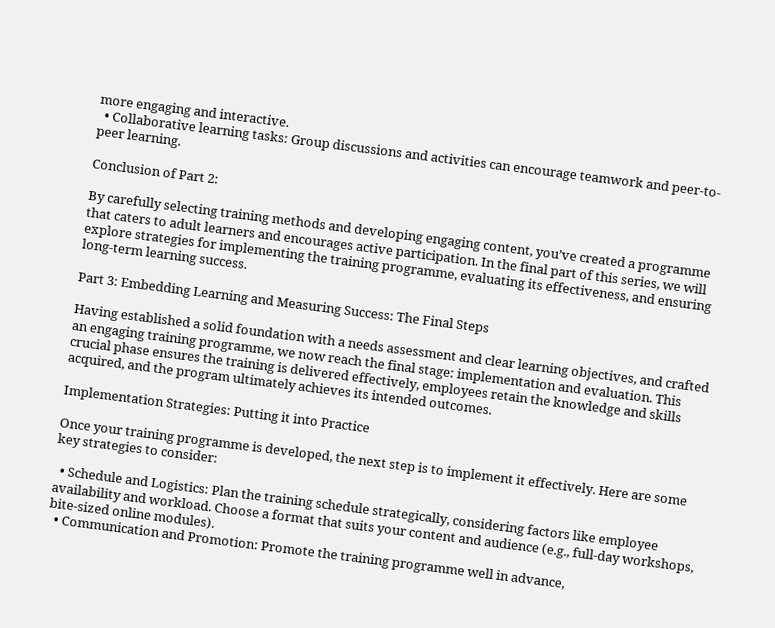more engaging and interactive.
  • Collaborative learning tasks: Group discussions and activities can encourage teamwork and peer-to-peer learning.

Conclusion of Part 2:

By carefully selecting training methods and developing engaging content, you’ve created a programme that caters to adult learners and encourages active participation. In the final part of this series, we will explore strategies for implementing the training programme, evaluating its effectiveness, and ensuring long-term learning success.

Part 3: Embedding Learning and Measuring Success: The Final Steps

Having established a solid foundation with a needs assessment and clear learning objectives, and crafted an engaging training programme, we now reach the final stage: implementation and evaluation. This crucial phase ensures the training is delivered effectively, employees retain the knowledge and skills acquired, and the program ultimately achieves its intended outcomes.

Implementation Strategies: Putting it into Practice

Once your training programme is developed, the next step is to implement it effectively. Here are some key strategies to consider:

  • Schedule and Logistics: Plan the training schedule strategically, considering factors like employee availability and workload. Choose a format that suits your content and audience (e.g., full-day workshops, bite-sized online modules).
  • Communication and Promotion: Promote the training programme well in advance,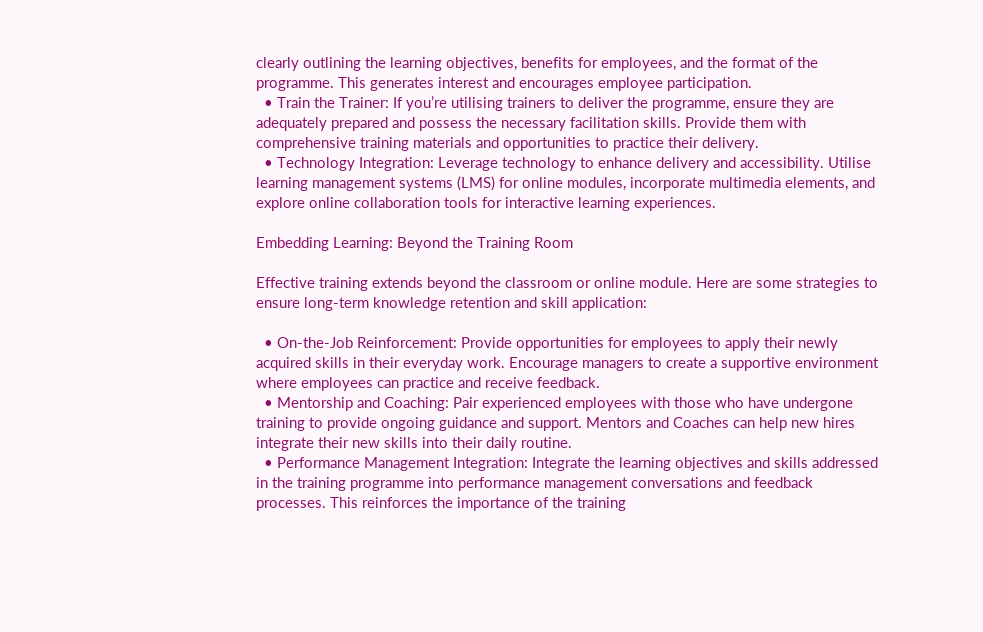clearly outlining the learning objectives, benefits for employees, and the format of the programme. This generates interest and encourages employee participation.
  • Train the Trainer: If you’re utilising trainers to deliver the programme, ensure they are adequately prepared and possess the necessary facilitation skills. Provide them with comprehensive training materials and opportunities to practice their delivery.
  • Technology Integration: Leverage technology to enhance delivery and accessibility. Utilise learning management systems (LMS) for online modules, incorporate multimedia elements, and explore online collaboration tools for interactive learning experiences.

Embedding Learning: Beyond the Training Room

Effective training extends beyond the classroom or online module. Here are some strategies to ensure long-term knowledge retention and skill application:

  • On-the-Job Reinforcement: Provide opportunities for employees to apply their newly acquired skills in their everyday work. Encourage managers to create a supportive environment where employees can practice and receive feedback.
  • Mentorship and Coaching: Pair experienced employees with those who have undergone training to provide ongoing guidance and support. Mentors and Coaches can help new hires integrate their new skills into their daily routine.
  • Performance Management Integration: Integrate the learning objectives and skills addressed in the training programme into performance management conversations and feedback processes. This reinforces the importance of the training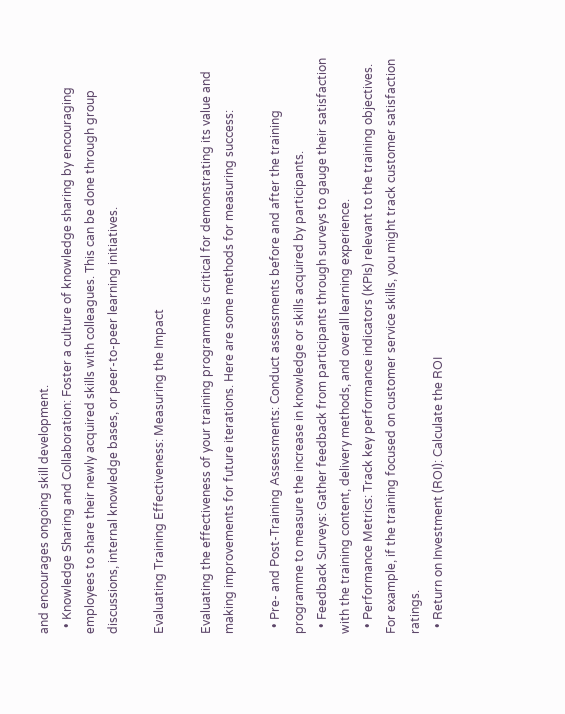and encourages ongoing skill development.
  • Knowledge Sharing and Collaboration: Foster a culture of knowledge sharing by encouraging employees to share their newly acquired skills with colleagues. This can be done through group discussions, internal knowledge bases, or peer-to-peer learning initiatives.

Evaluating Training Effectiveness: Measuring the Impact

Evaluating the effectiveness of your training programme is critical for demonstrating its value and making improvements for future iterations. Here are some methods for measuring success:

  • Pre- and Post-Training Assessments: Conduct assessments before and after the training programme to measure the increase in knowledge or skills acquired by participants.
  • Feedback Surveys: Gather feedback from participants through surveys to gauge their satisfaction with the training content, delivery methods, and overall learning experience.
  • Performance Metrics: Track key performance indicators (KPIs) relevant to the training objectives. For example, if the training focused on customer service skills, you might track customer satisfaction ratings.
  • Return on Investment (ROI): Calculate the ROI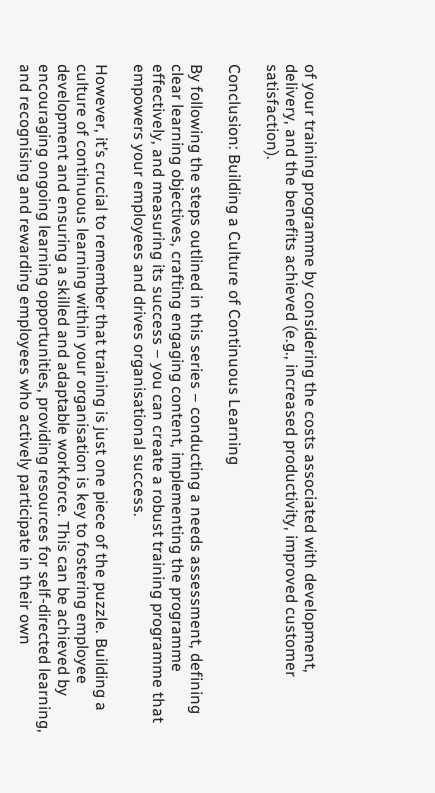of your training programme by considering the costs associated with development, delivery, and the benefits achieved (e.g., increased productivity, improved customer satisfaction).

Conclusion: Building a Culture of Continuous Learning

By following the steps outlined in this series – conducting a needs assessment, defining clear learning objectives, crafting engaging content, implementing the programme effectively, and measuring its success – you can create a robust training programme that empowers your employees and drives organisational success.

However, it’s crucial to remember that training is just one piece of the puzzle. Building a culture of continuous learning within your organisation is key to fostering employee development and ensuring a skilled and adaptable workforce. This can be achieved by encouraging ongoing learning opportunities, providing resources for self-directed learning, and recognising and rewarding employees who actively participate in their own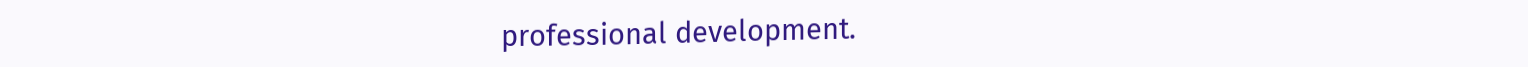professional development.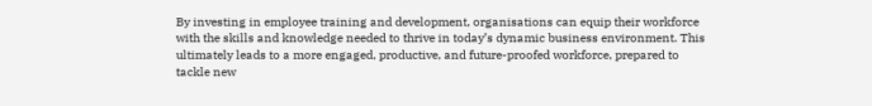By investing in employee training and development, organisations can equip their workforce with the skills and knowledge needed to thrive in today’s dynamic business environment. This ultimately leads to a more engaged, productive, and future-proofed workforce, prepared to tackle new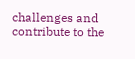challenges and contribute to the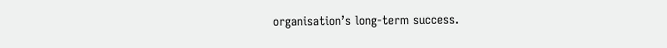organisation’s long-term success.